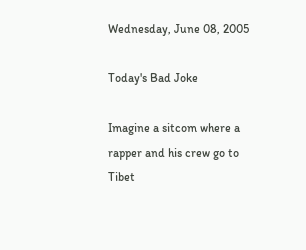Wednesday, June 08, 2005

Today's Bad Joke

Imagine a sitcom where a rapper and his crew go to Tibet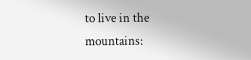to live in the mountains: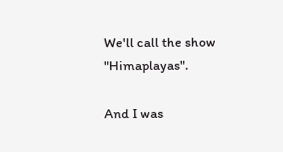We'll call the show "Himaplayas".

And I was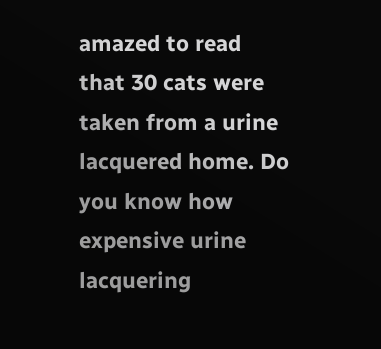amazed to read that 30 cats were taken from a urine lacquered home. Do you know how expensive urine lacquering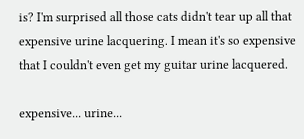is? I'm surprised all those cats didn't tear up all that expensive urine lacquering. I mean it's so expensive that I couldn't even get my guitar urine lacquered.

expensive... urine...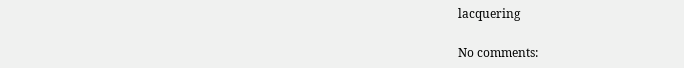lacquering

No comments: